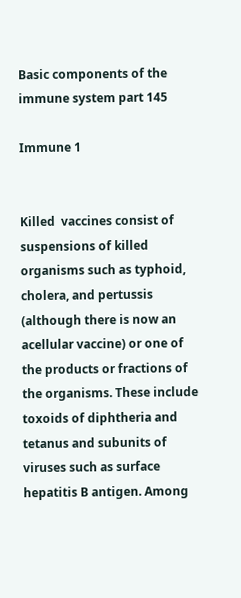Basic components of the immune system part 145

Immune 1


Killed  vaccines consist of suspensions of killed organisms such as typhoid, cholera, and pertussis (although there is now an acellular vaccine) or one of the products or fractions of the organisms. These include toxoids of diphtheria and tetanus and subunits of viruses such as surface hepatitis B antigen. Among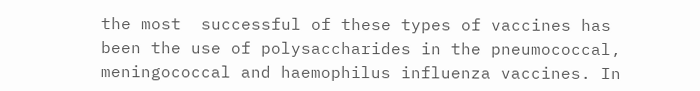the most  successful of these types of vaccines has been the use of polysaccharides in the pneumococcal, meningococcal and haemophilus influenza vaccines. In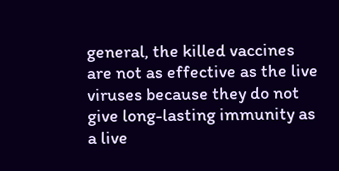general, the killed vaccines are not as effective as the live viruses because they do not give long-lasting immunity as a live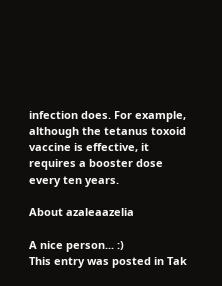infection does. For example, although the tetanus toxoid vaccine is effective, it requires a booster dose every ten years.

About azaleaazelia

A nice person... :)
This entry was posted in Tak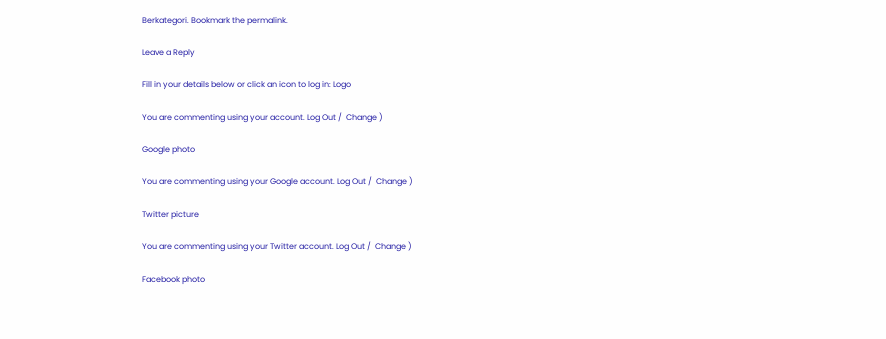Berkategori. Bookmark the permalink.

Leave a Reply

Fill in your details below or click an icon to log in: Logo

You are commenting using your account. Log Out /  Change )

Google photo

You are commenting using your Google account. Log Out /  Change )

Twitter picture

You are commenting using your Twitter account. Log Out /  Change )

Facebook photo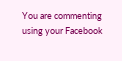You are commenting using your Facebook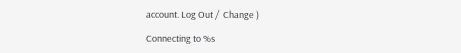account. Log Out /  Change )

Connecting to %s